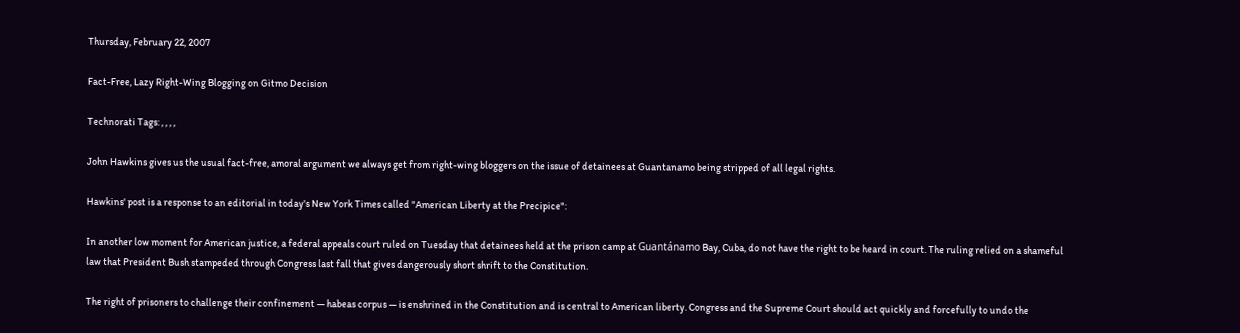Thursday, February 22, 2007

Fact-Free, Lazy Right-Wing Blogging on Gitmo Decision

Technorati Tags: , , , ,

John Hawkins gives us the usual fact-free, amoral argument we always get from right-wing bloggers on the issue of detainees at Guantanamo being stripped of all legal rights.

Hawkins' post is a response to an editorial in today's New York Times called "American Liberty at the Precipice":

In another low moment for American justice, a federal appeals court ruled on Tuesday that detainees held at the prison camp at Guantánamo Bay, Cuba, do not have the right to be heard in court. The ruling relied on a shameful law that President Bush stampeded through Congress last fall that gives dangerously short shrift to the Constitution.

The right of prisoners to challenge their confinement — habeas corpus — is enshrined in the Constitution and is central to American liberty. Congress and the Supreme Court should act quickly and forcefully to undo the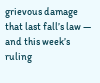grievous damage that last fall’s law — and this week’s ruling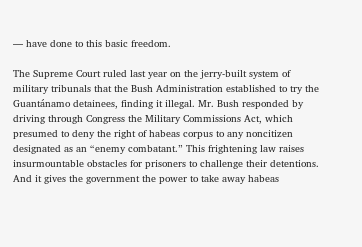— have done to this basic freedom.

The Supreme Court ruled last year on the jerry-built system of military tribunals that the Bush Administration established to try the Guantánamo detainees, finding it illegal. Mr. Bush responded by driving through Congress the Military Commissions Act, which presumed to deny the right of habeas corpus to any noncitizen designated as an “enemy combatant.” This frightening law raises insurmountable obstacles for prisoners to challenge their detentions. And it gives the government the power to take away habeas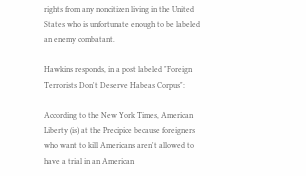rights from any noncitizen living in the United States who is unfortunate enough to be labeled an enemy combatant.

Hawkins responds, in a post labeled "Foreign Terrorists Don't Deserve Habeas Corpus":

According to the New York Times, American Liberty (is) at the Precipice because foreigners who want to kill Americans aren't allowed to have a trial in an American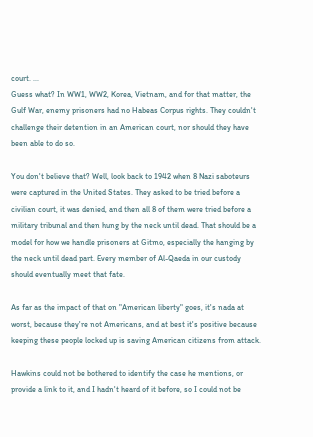court. ...
Guess what? In WW1, WW2, Korea, Vietnam, and for that matter, the Gulf War, enemy prisoners had no Habeas Corpus rights. They couldn't challenge their detention in an American court, nor should they have been able to do so.

You don't believe that? Well, look back to 1942 when 8 Nazi saboteurs were captured in the United States. They asked to be tried before a civilian court, it was denied, and then all 8 of them were tried before a military tribunal and then hung by the neck until dead. That should be a model for how we handle prisoners at Gitmo, especially the hanging by the neck until dead part. Every member of Al-Qaeda in our custody should eventually meet that fate.

As far as the impact of that on "American liberty" goes, it's nada at worst, because they're not Americans, and at best it's positive because keeping these people locked up is saving American citizens from attack.

Hawkins could not be bothered to identify the case he mentions, or provide a link to it, and I hadn't heard of it before, so I could not be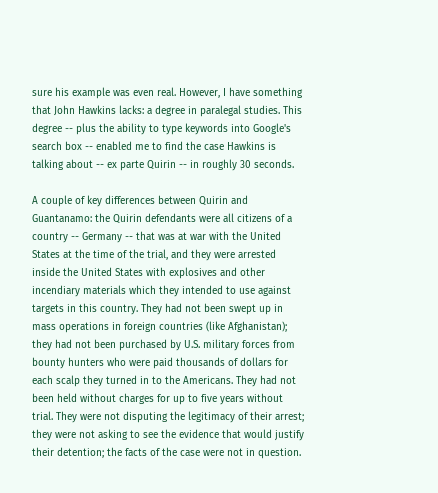sure his example was even real. However, I have something that John Hawkins lacks: a degree in paralegal studies. This degree -- plus the ability to type keywords into Google's search box -- enabled me to find the case Hawkins is talking about -- ex parte Quirin -- in roughly 30 seconds.

A couple of key differences between Quirin and Guantanamo: the Quirin defendants were all citizens of a country -- Germany -- that was at war with the United States at the time of the trial, and they were arrested inside the United States with explosives and other incendiary materials which they intended to use against targets in this country. They had not been swept up in mass operations in foreign countries (like Afghanistan); they had not been purchased by U.S. military forces from bounty hunters who were paid thousands of dollars for each scalp they turned in to the Americans. They had not been held without charges for up to five years without trial. They were not disputing the legitimacy of their arrest; they were not asking to see the evidence that would justify their detention; the facts of the case were not in question.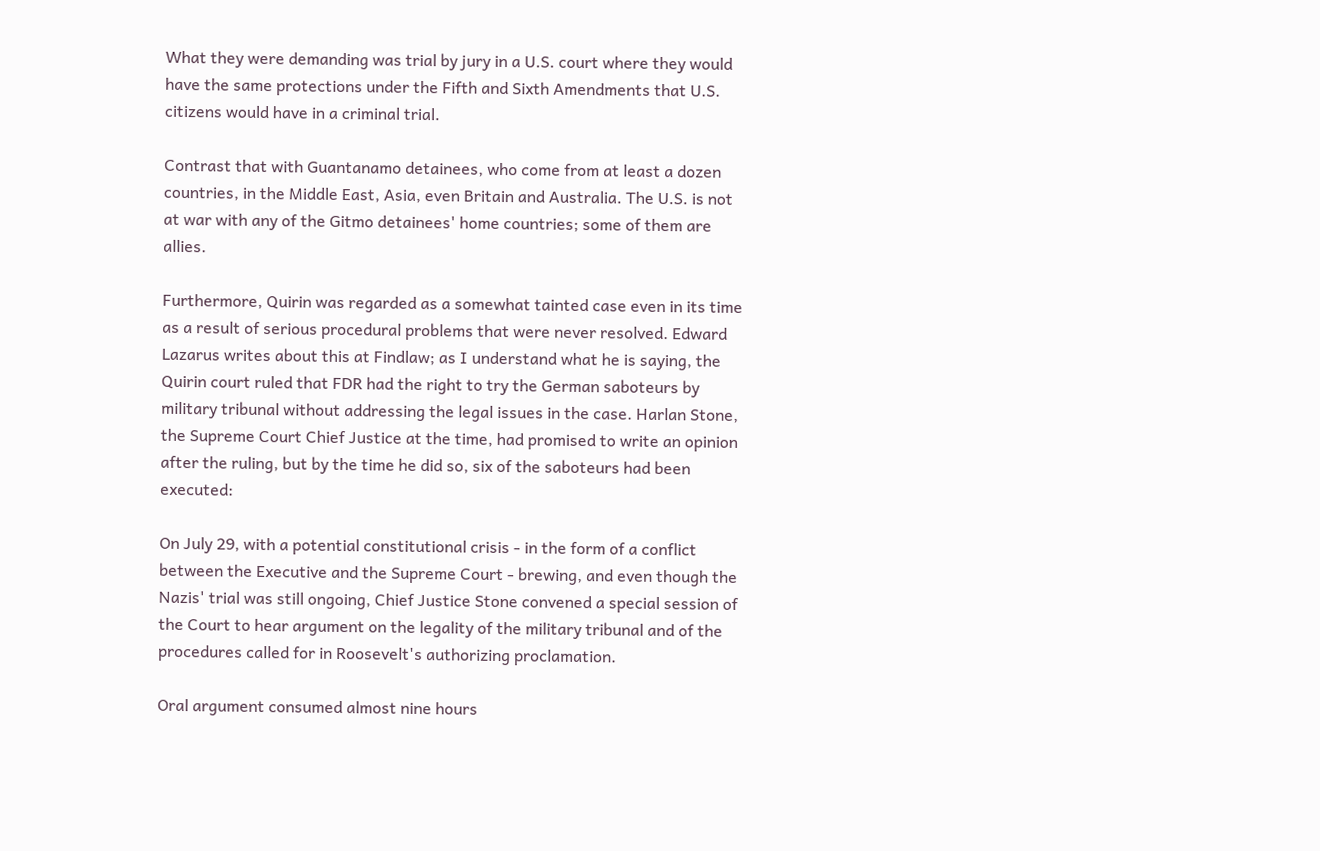What they were demanding was trial by jury in a U.S. court where they would have the same protections under the Fifth and Sixth Amendments that U.S. citizens would have in a criminal trial.

Contrast that with Guantanamo detainees, who come from at least a dozen countries, in the Middle East, Asia, even Britain and Australia. The U.S. is not at war with any of the Gitmo detainees' home countries; some of them are allies.

Furthermore, Quirin was regarded as a somewhat tainted case even in its time as a result of serious procedural problems that were never resolved. Edward Lazarus writes about this at Findlaw; as I understand what he is saying, the Quirin court ruled that FDR had the right to try the German saboteurs by military tribunal without addressing the legal issues in the case. Harlan Stone, the Supreme Court Chief Justice at the time, had promised to write an opinion after the ruling, but by the time he did so, six of the saboteurs had been executed:

On July 29, with a potential constitutional crisis - in the form of a conflict between the Executive and the Supreme Court - brewing, and even though the Nazis' trial was still ongoing, Chief Justice Stone convened a special session of the Court to hear argument on the legality of the military tribunal and of the procedures called for in Roosevelt's authorizing proclamation.

Oral argument consumed almost nine hours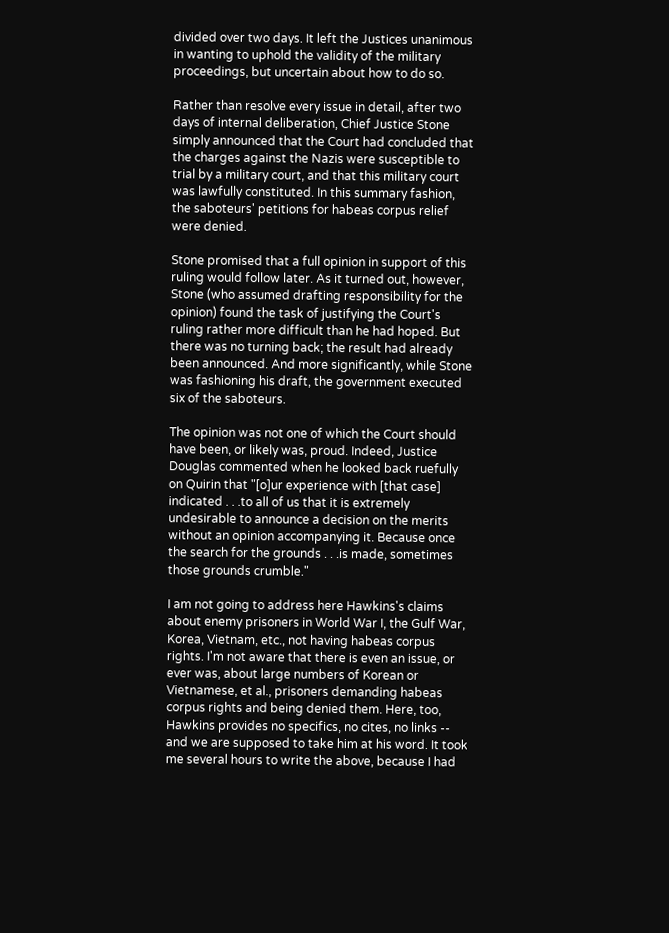divided over two days. It left the Justices unanimous in wanting to uphold the validity of the military proceedings, but uncertain about how to do so.

Rather than resolve every issue in detail, after two days of internal deliberation, Chief Justice Stone simply announced that the Court had concluded that the charges against the Nazis were susceptible to trial by a military court, and that this military court was lawfully constituted. In this summary fashion, the saboteurs' petitions for habeas corpus relief were denied.

Stone promised that a full opinion in support of this ruling would follow later. As it turned out, however, Stone (who assumed drafting responsibility for the opinion) found the task of justifying the Court's ruling rather more difficult than he had hoped. But there was no turning back; the result had already been announced. And more significantly, while Stone was fashioning his draft, the government executed six of the saboteurs.

The opinion was not one of which the Court should have been, or likely was, proud. Indeed, Justice Douglas commented when he looked back ruefully on Quirin that "[o]ur experience with [that case] indicated . . .to all of us that it is extremely undesirable to announce a decision on the merits without an opinion accompanying it. Because once the search for the grounds . . .is made, sometimes those grounds crumble."

I am not going to address here Hawkins's claims about enemy prisoners in World War I, the Gulf War, Korea, Vietnam, etc., not having habeas corpus rights. I'm not aware that there is even an issue, or ever was, about large numbers of Korean or Vietnamese, et al., prisoners demanding habeas corpus rights and being denied them. Here, too, Hawkins provides no specifics, no cites, no links -- and we are supposed to take him at his word. It took me several hours to write the above, because I had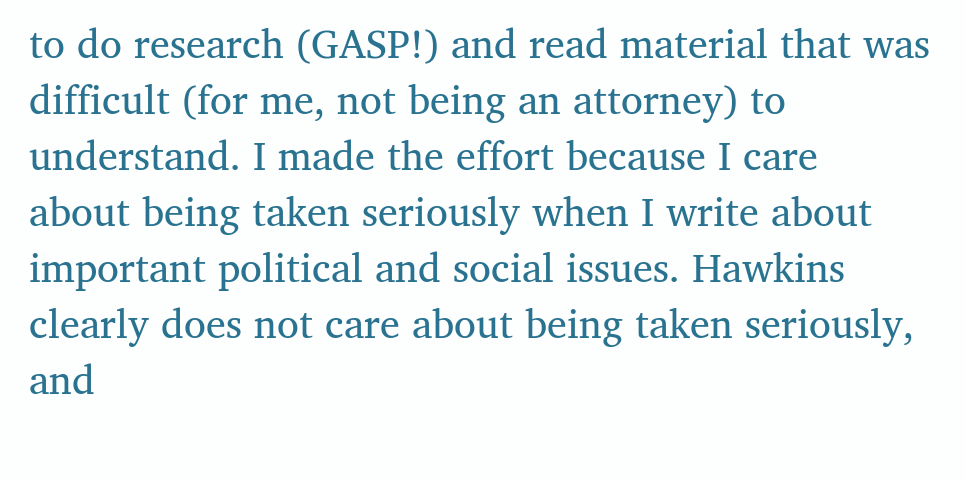to do research (GASP!) and read material that was difficult (for me, not being an attorney) to understand. I made the effort because I care about being taken seriously when I write about important political and social issues. Hawkins clearly does not care about being taken seriously, and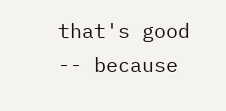that's good -- because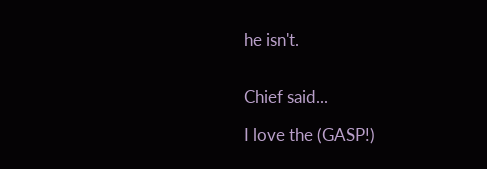he isn't.


Chief said...

I love the (GASP!)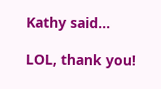Kathy said...

LOL, thank you!